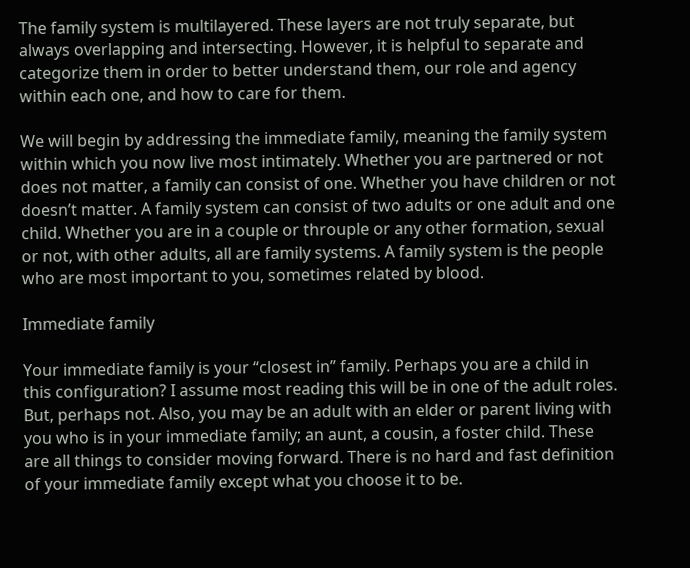The family system is multilayered. These layers are not truly separate, but always overlapping and intersecting. However, it is helpful to separate and categorize them in order to better understand them, our role and agency within each one, and how to care for them.

We will begin by addressing the immediate family, meaning the family system within which you now live most intimately. Whether you are partnered or not does not matter, a family can consist of one. Whether you have children or not doesn’t matter. A family system can consist of two adults or one adult and one child. Whether you are in a couple or throuple or any other formation, sexual or not, with other adults, all are family systems. A family system is the people who are most important to you, sometimes related by blood.

Immediate family

Your immediate family is your “closest in” family. Perhaps you are a child in this configuration? I assume most reading this will be in one of the adult roles. But, perhaps not. Also, you may be an adult with an elder or parent living with you who is in your immediate family; an aunt, a cousin, a foster child. These are all things to consider moving forward. There is no hard and fast definition of your immediate family except what you choose it to be.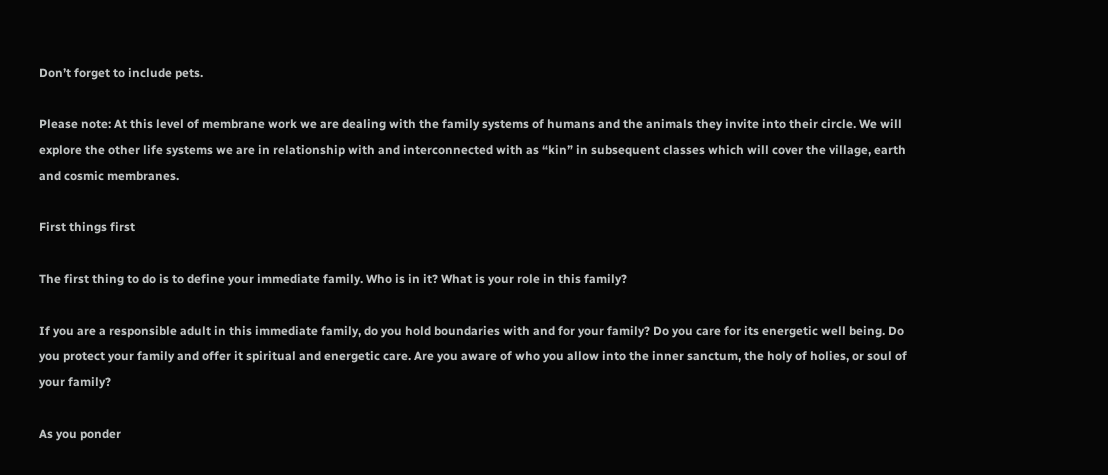Don’t forget to include pets.

Please note: At this level of membrane work we are dealing with the family systems of humans and the animals they invite into their circle. We will explore the other life systems we are in relationship with and interconnected with as “kin” in subsequent classes which will cover the village, earth and cosmic membranes.

First things first

The first thing to do is to define your immediate family. Who is in it? What is your role in this family?

If you are a responsible adult in this immediate family, do you hold boundaries with and for your family? Do you care for its energetic well being. Do you protect your family and offer it spiritual and energetic care. Are you aware of who you allow into the inner sanctum, the holy of holies, or soul of your family?

As you ponder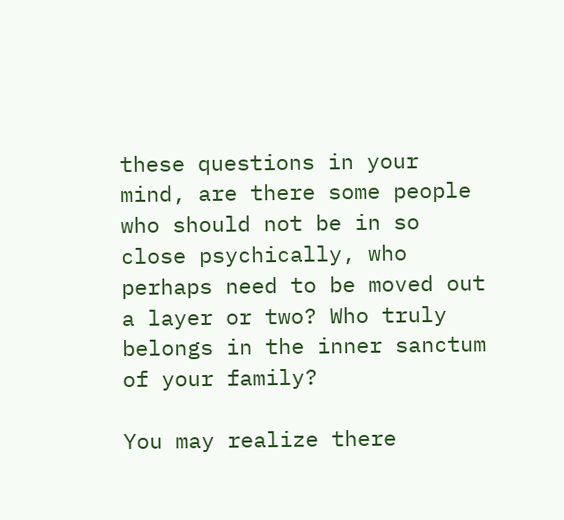these questions in your mind, are there some people who should not be in so close psychically, who perhaps need to be moved out a layer or two? Who truly belongs in the inner sanctum of your family?

You may realize there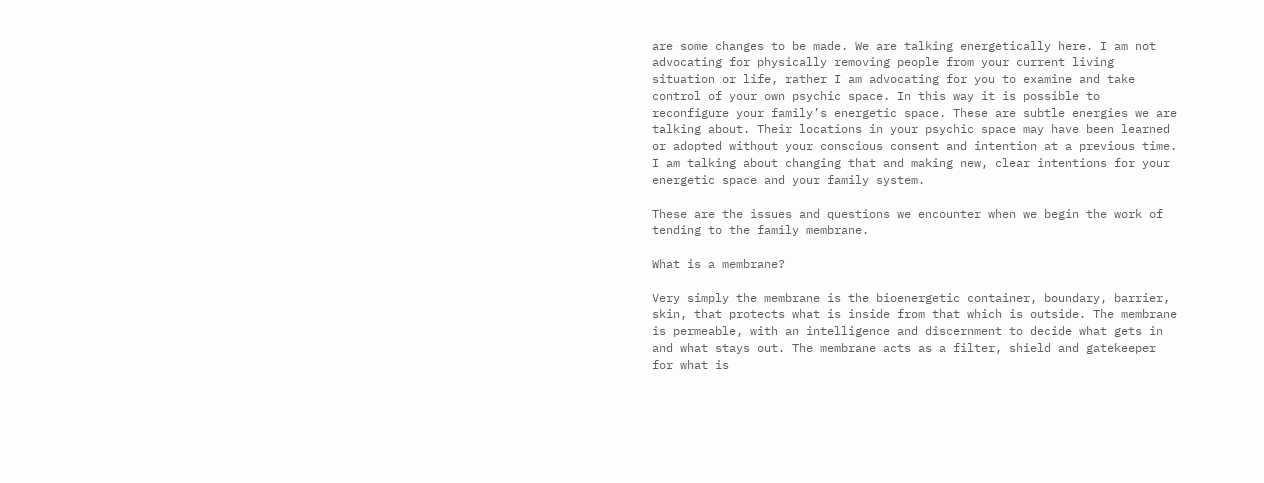are some changes to be made. We are talking energetically here. I am not advocating for physically removing people from your current living situation or life, rather I am advocating for you to examine and take control of your own psychic space. In this way it is possible to reconfigure your family’s energetic space. These are subtle energies we are talking about. Their locations in your psychic space may have been learned or adopted without your conscious consent and intention at a previous time. I am talking about changing that and making new, clear intentions for your energetic space and your family system.

These are the issues and questions we encounter when we begin the work of tending to the family membrane.

What is a membrane?

Very simply the membrane is the bioenergetic container, boundary, barrier, skin, that protects what is inside from that which is outside. The membrane is permeable, with an intelligence and discernment to decide what gets in and what stays out. The membrane acts as a filter, shield and gatekeeper for what is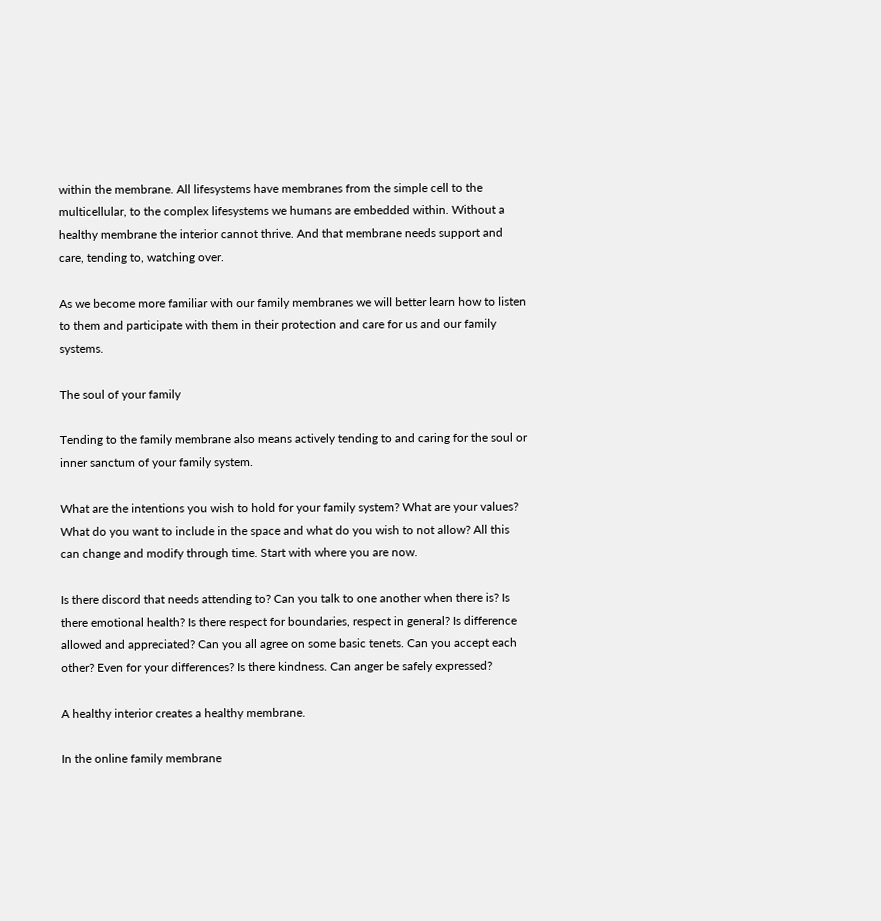within the membrane. All lifesystems have membranes from the simple cell to the multicellular, to the complex lifesystems we humans are embedded within. Without a healthy membrane the interior cannot thrive. And that membrane needs support and care, tending to, watching over.

As we become more familiar with our family membranes we will better learn how to listen to them and participate with them in their protection and care for us and our family systems.

The soul of your family

Tending to the family membrane also means actively tending to and caring for the soul or inner sanctum of your family system.

What are the intentions you wish to hold for your family system? What are your values? What do you want to include in the space and what do you wish to not allow? All this can change and modify through time. Start with where you are now.

Is there discord that needs attending to? Can you talk to one another when there is? Is there emotional health? Is there respect for boundaries, respect in general? Is difference allowed and appreciated? Can you all agree on some basic tenets. Can you accept each other? Even for your differences? Is there kindness. Can anger be safely expressed?

A healthy interior creates a healthy membrane.

In the online family membrane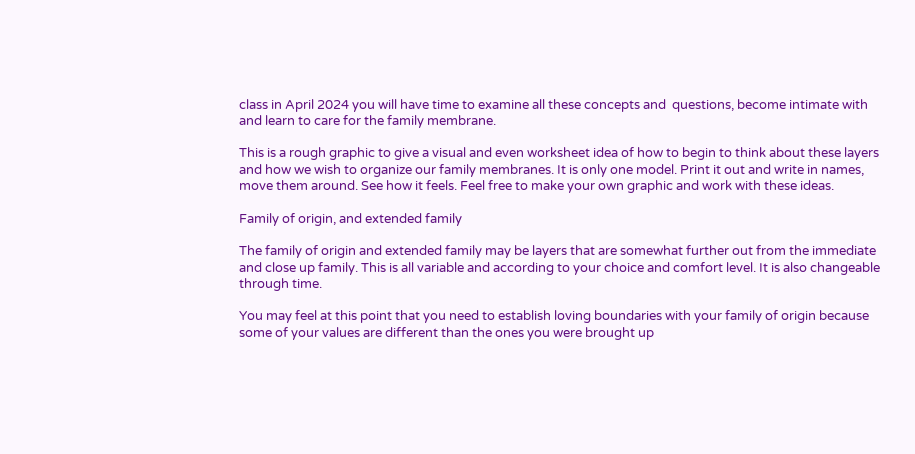class in April 2024 you will have time to examine all these concepts and  questions, become intimate with and learn to care for the family membrane.

This is a rough graphic to give a visual and even worksheet idea of how to begin to think about these layers and how we wish to organize our family membranes. It is only one model. Print it out and write in names, move them around. See how it feels. Feel free to make your own graphic and work with these ideas.

Family of origin, and extended family

The family of origin and extended family may be layers that are somewhat further out from the immediate and close up family. This is all variable and according to your choice and comfort level. It is also changeable through time.

You may feel at this point that you need to establish loving boundaries with your family of origin because some of your values are different than the ones you were brought up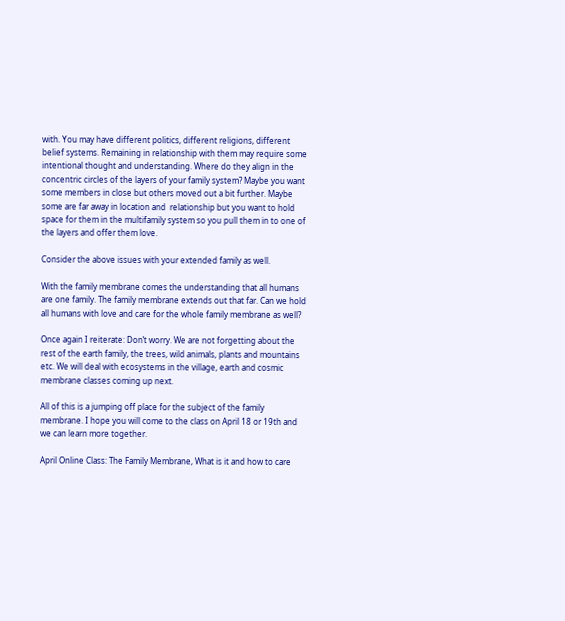with. You may have different politics, different religions, different belief systems. Remaining in relationship with them may require some intentional thought and understanding. Where do they align in the concentric circles of the layers of your family system? Maybe you want some members in close but others moved out a bit further. Maybe some are far away in location and  relationship but you want to hold space for them in the multifamily system so you pull them in to one of the layers and offer them love.

Consider the above issues with your extended family as well.

With the family membrane comes the understanding that all humans are one family. The family membrane extends out that far. Can we hold all humans with love and care for the whole family membrane as well?

Once again I reiterate: Don’t worry. We are not forgetting about the rest of the earth family, the trees, wild animals, plants and mountains etc. We will deal with ecosystems in the village, earth and cosmic membrane classes coming up next.

All of this is a jumping off place for the subject of the family membrane. I hope you will come to the class on April 18 or 19th and we can learn more together.

April Online Class: The Family Membrane, What is it and how to care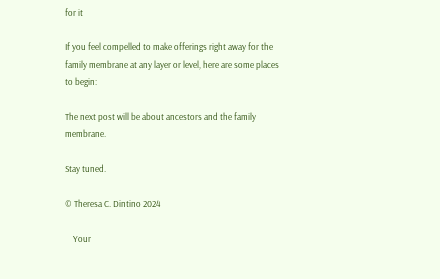for it

If you feel compelled to make offerings right away for the family membrane at any layer or level, here are some places to begin:

The next post will be about ancestors and the family membrane.

Stay tuned.

© Theresa C. Dintino 2024

    Your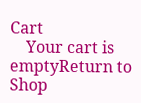Cart
    Your cart is emptyReturn to Shop